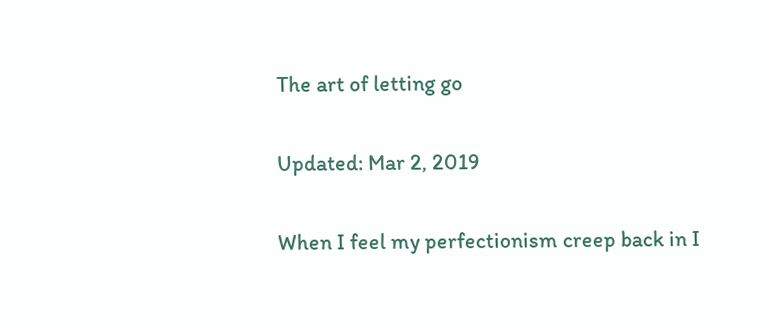The art of letting go

Updated: Mar 2, 2019

When I feel my perfectionism creep back in I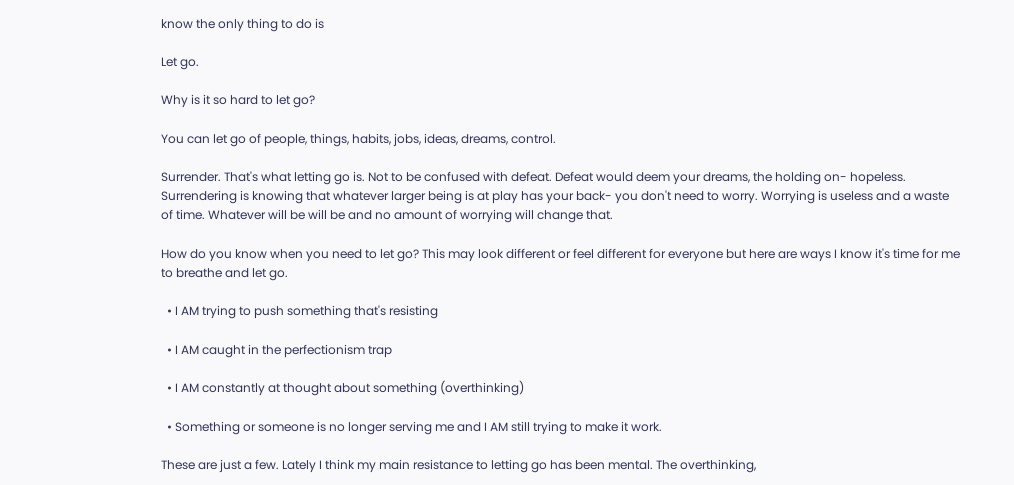know the only thing to do is

Let go.

Why is it so hard to let go?

You can let go of people, things, habits, jobs, ideas, dreams, control.

Surrender. That's what letting go is. Not to be confused with defeat. Defeat would deem your dreams, the holding on- hopeless. Surrendering is knowing that whatever larger being is at play has your back- you don't need to worry. Worrying is useless and a waste of time. Whatever will be will be and no amount of worrying will change that.

How do you know when you need to let go? This may look different or feel different for everyone but here are ways I know it's time for me to breathe and let go.

  • I AM trying to push something that's resisting

  • I AM caught in the perfectionism trap

  • I AM constantly at thought about something (overthinking)

  • Something or someone is no longer serving me and I AM still trying to make it work.

These are just a few. Lately I think my main resistance to letting go has been mental. The overthinking,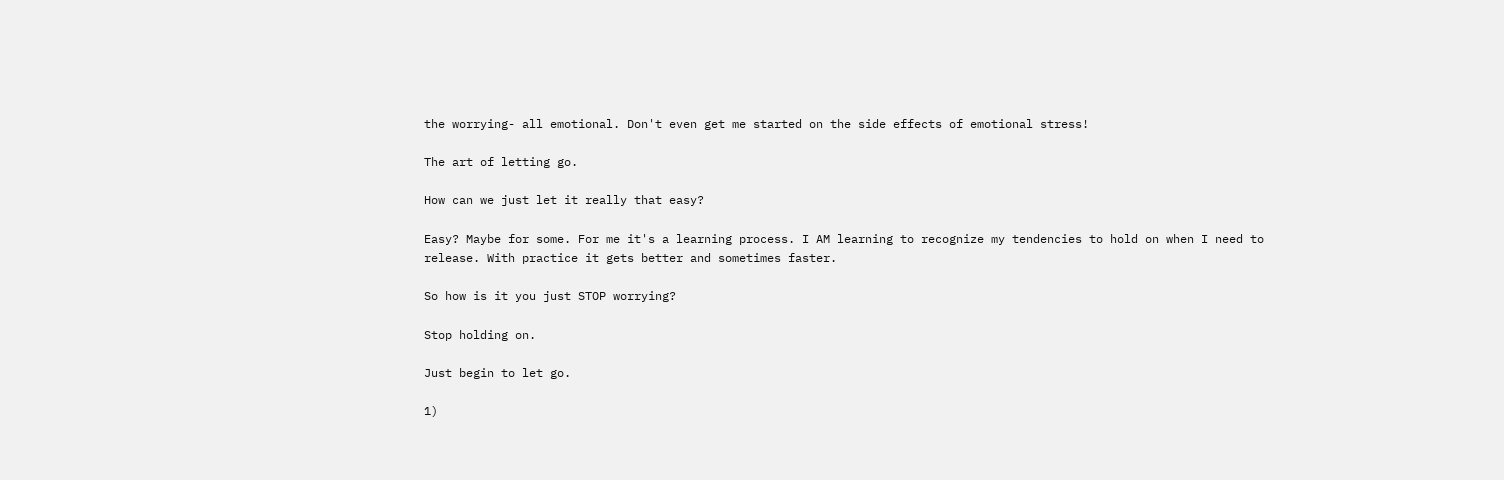the worrying- all emotional. Don't even get me started on the side effects of emotional stress!

The art of letting go.

How can we just let it really that easy?

Easy? Maybe for some. For me it's a learning process. I AM learning to recognize my tendencies to hold on when I need to release. With practice it gets better and sometimes faster.

So how is it you just STOP worrying?

Stop holding on.

Just begin to let go.

1)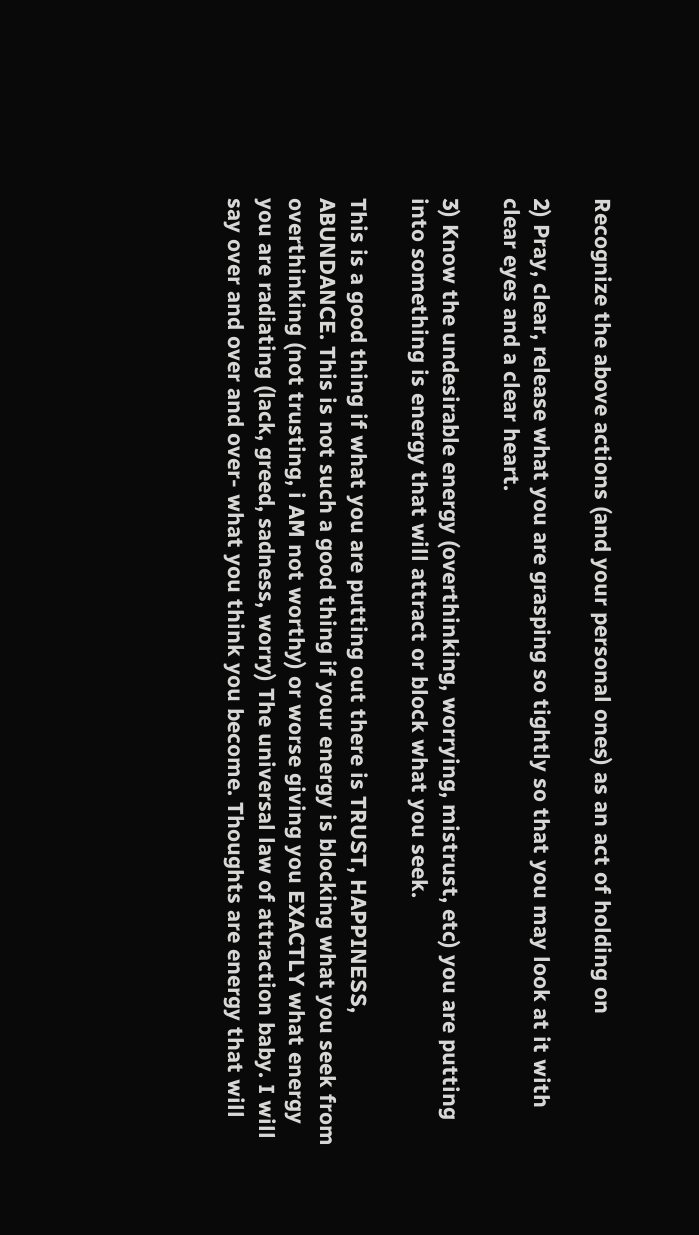Recognize the above actions (and your personal ones) as an act of holding on

2) Pray, clear, release what you are grasping so tightly so that you may look at it with clear eyes and a clear heart.

3) Know the undesirable energy (overthinking, worrying, mistrust, etc) you are putting into something is energy that will attract or block what you seek.

This is a good thing if what you are putting out there is TRUST, HAPPINESS, ABUNDANCE. This is not such a good thing if your energy is blocking what you seek from overthinking (not trusting, i AM not worthy) or worse giving you EXACTLY what energy you are radiating (lack, greed, sadness, worry) The universal law of attraction baby. I will say over and over and over- what you think you become. Thoughts are energy that will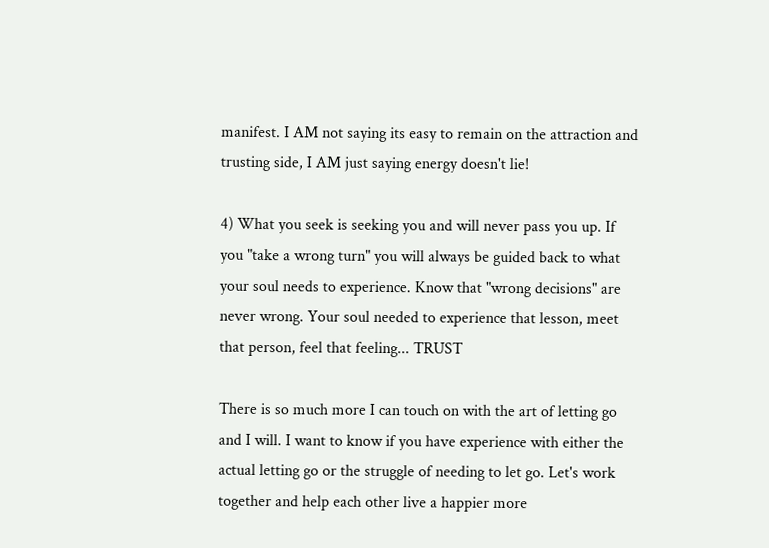manifest. I AM not saying its easy to remain on the attraction and trusting side, I AM just saying energy doesn't lie!

4) What you seek is seeking you and will never pass you up. If you "take a wrong turn" you will always be guided back to what your soul needs to experience. Know that "wrong decisions" are never wrong. Your soul needed to experience that lesson, meet that person, feel that feeling... TRUST

There is so much more I can touch on with the art of letting go and I will. I want to know if you have experience with either the actual letting go or the struggle of needing to let go. Let's work together and help each other live a happier more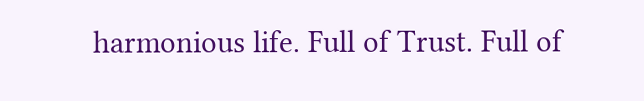harmonious life. Full of Trust. Full of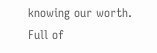knowing our worth. Full of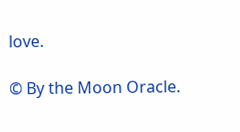love.

© By the Moon Oracle.